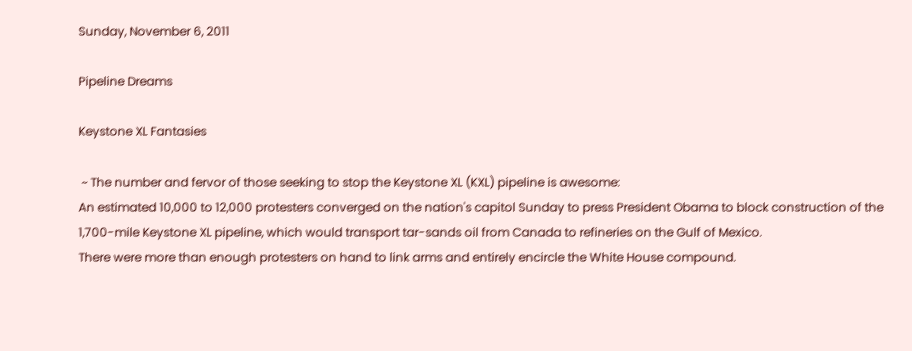Sunday, November 6, 2011

Pipeline Dreams

Keystone XL Fantasies

 ~ The number and fervor of those seeking to stop the Keystone XL (KXL) pipeline is awesome:
An estimated 10,000 to 12,000 protesters converged on the nation's capitol Sunday to press President Obama to block construction of the 1,700-mile Keystone XL pipeline, which would transport tar-sands oil from Canada to refineries on the Gulf of Mexico.
There were more than enough protesters on hand to link arms and entirely encircle the White House compound.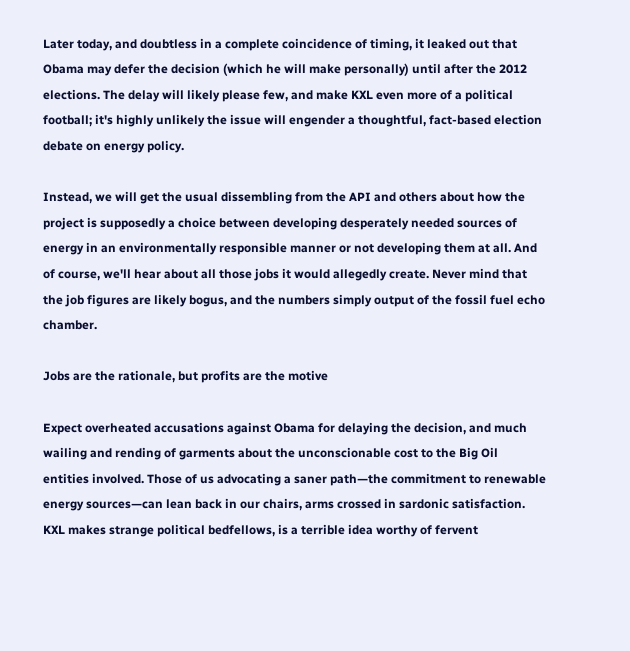Later today, and doubtless in a complete coincidence of timing, it leaked out that Obama may defer the decision (which he will make personally) until after the 2012 elections. The delay will likely please few, and make KXL even more of a political football; it's highly unlikely the issue will engender a thoughtful, fact-based election debate on energy policy.

Instead, we will get the usual dissembling from the API and others about how the project is supposedly a choice between developing desperately needed sources of energy in an environmentally responsible manner or not developing them at all. And of course, we'll hear about all those jobs it would allegedly create. Never mind that the job figures are likely bogus, and the numbers simply output of the fossil fuel echo chamber.

Jobs are the rationale, but profits are the motive

Expect overheated accusations against Obama for delaying the decision, and much wailing and rending of garments about the unconscionable cost to the Big Oil entities involved. Those of us advocating a saner path—the commitment to renewable energy sources—can lean back in our chairs, arms crossed in sardonic satisfaction. KXL makes strange political bedfellows, is a terrible idea worthy of fervent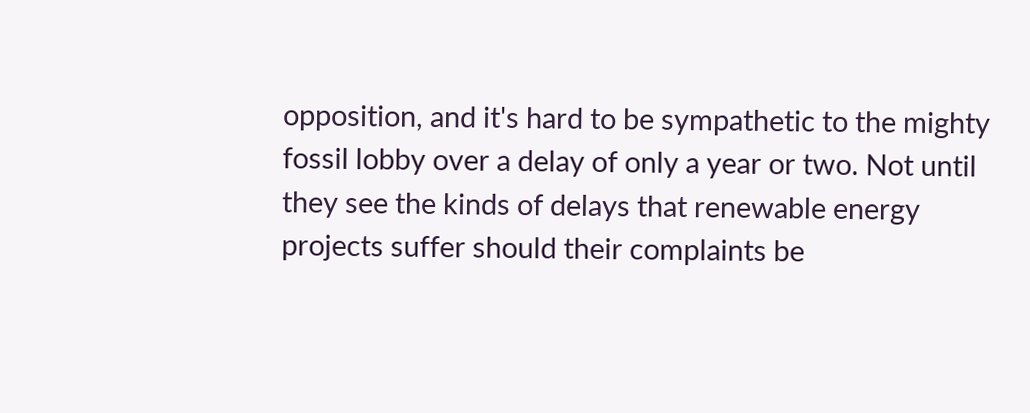opposition, and it's hard to be sympathetic to the mighty fossil lobby over a delay of only a year or two. Not until they see the kinds of delays that renewable energy projects suffer should their complaints be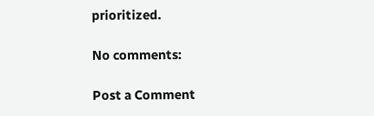prioritized.

No comments:

Post a Comment